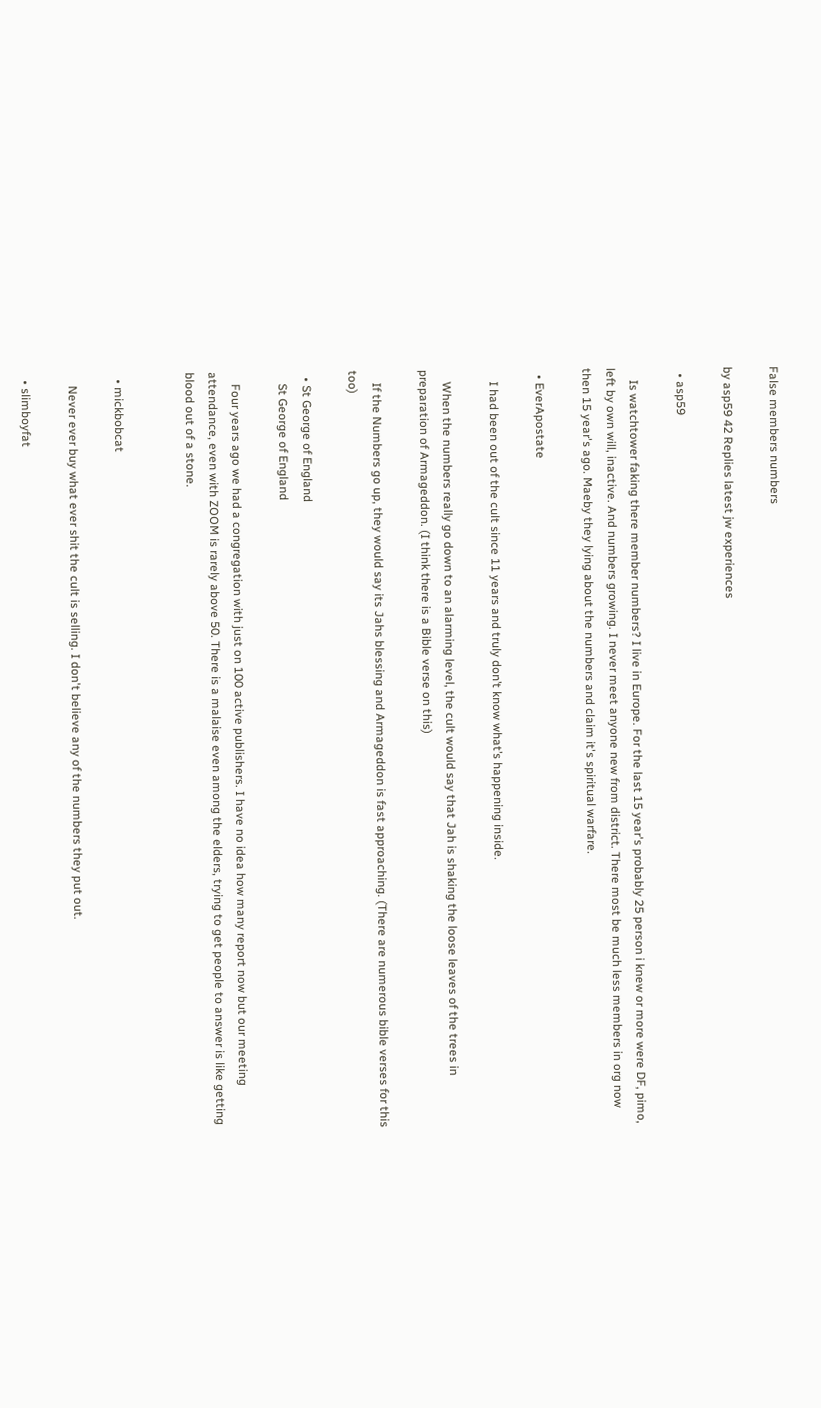False members numbers

by asp59 42 Replies latest jw experiences

  • asp59

    Is watchtower faking there member numbers? I live in Europe. For the last 15 year's probably 25 person i knew or more were DF, pimo, left by own will, inactive. And numbers growing. I never meet anyone new from district. There most be much less members in org now then 15 year's ago. Maeby they lying about the numbers and claim it's spiritual warfare.

  • EverApostate

    I had been out of the cult since 11 years and truly don’t know what’s happening inside.

    When the numbers really go down to an alarming level, the cult would say that Jah is shaking the loose leaves of the trees in preparation of Armageddon. (I think there is a Bible verse on this)

    If the Numbers go up, they would say its Jahs blessing and Armageddon is fast approaching. (There are numerous bible verses for this too)

  • St George of England
    St George of England

    Four years ago we had a congregation with just on 100 active publishers. I have no idea how many report now but our meeting attendance, even with ZOOM is rarely above 50. There is a malaise even among the elders, trying to get people to answer is like getting blood out of a stone.


  • mickbobcat

    Never ever buy what ever shit the cult is selling. I don't believe any of the numbers they put out.

  • slimboyfat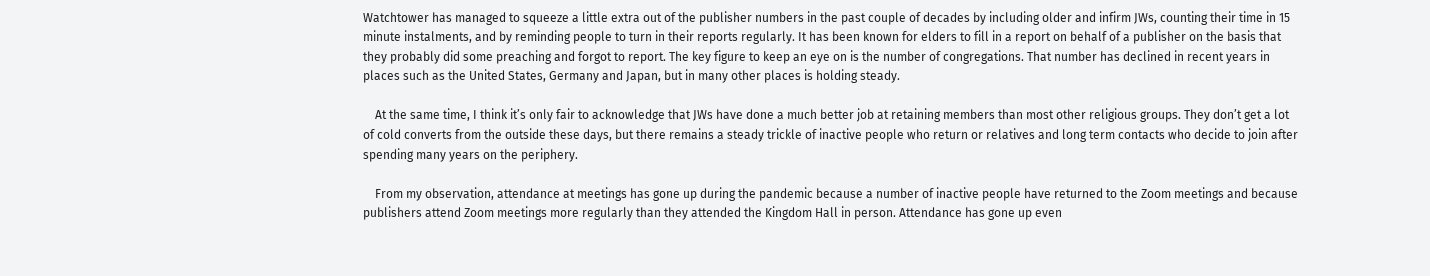Watchtower has managed to squeeze a little extra out of the publisher numbers in the past couple of decades by including older and infirm JWs, counting their time in 15 minute instalments, and by reminding people to turn in their reports regularly. It has been known for elders to fill in a report on behalf of a publisher on the basis that they probably did some preaching and forgot to report. The key figure to keep an eye on is the number of congregations. That number has declined in recent years in places such as the United States, Germany and Japan, but in many other places is holding steady.

    At the same time, I think it’s only fair to acknowledge that JWs have done a much better job at retaining members than most other religious groups. They don’t get a lot of cold converts from the outside these days, but there remains a steady trickle of inactive people who return or relatives and long term contacts who decide to join after spending many years on the periphery.

    From my observation, attendance at meetings has gone up during the pandemic because a number of inactive people have returned to the Zoom meetings and because publishers attend Zoom meetings more regularly than they attended the Kingdom Hall in person. Attendance has gone up even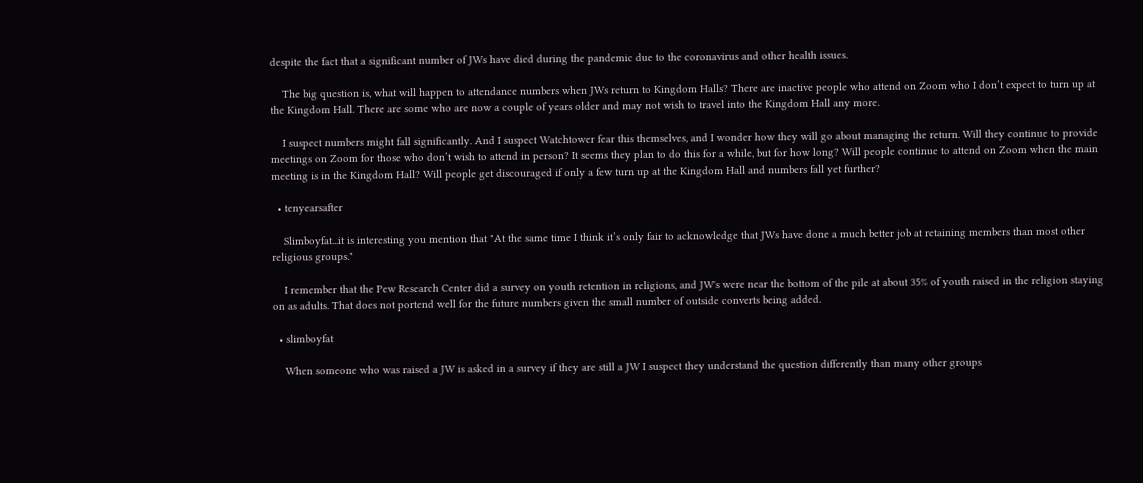despite the fact that a significant number of JWs have died during the pandemic due to the coronavirus and other health issues.

    The big question is, what will happen to attendance numbers when JWs return to Kingdom Halls? There are inactive people who attend on Zoom who I don’t expect to turn up at the Kingdom Hall. There are some who are now a couple of years older and may not wish to travel into the Kingdom Hall any more.

    I suspect numbers might fall significantly. And I suspect Watchtower fear this themselves, and I wonder how they will go about managing the return. Will they continue to provide meetings on Zoom for those who don’t wish to attend in person? It seems they plan to do this for a while, but for how long? Will people continue to attend on Zoom when the main meeting is in the Kingdom Hall? Will people get discouraged if only a few turn up at the Kingdom Hall and numbers fall yet further?

  • tenyearsafter

    Slimboyfat...it is interesting you mention that "At the same time I think it’s only fair to acknowledge that JWs have done a much better job at retaining members than most other religious groups."

    I remember that the Pew Research Center did a survey on youth retention in religions, and JW's were near the bottom of the pile at about 35% of youth raised in the religion staying on as adults. That does not portend well for the future numbers given the small number of outside converts being added.

  • slimboyfat

    When someone who was raised a JW is asked in a survey if they are still a JW I suspect they understand the question differently than many other groups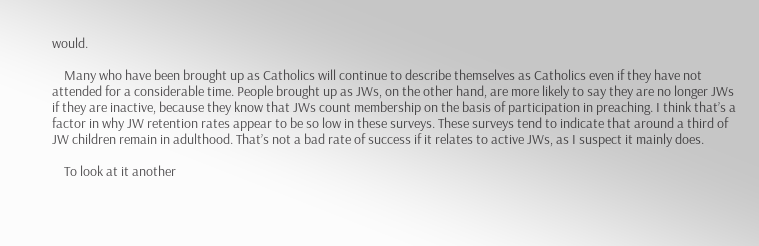would.

    Many who have been brought up as Catholics will continue to describe themselves as Catholics even if they have not attended for a considerable time. People brought up as JWs, on the other hand, are more likely to say they are no longer JWs if they are inactive, because they know that JWs count membership on the basis of participation in preaching. I think that’s a factor in why JW retention rates appear to be so low in these surveys. These surveys tend to indicate that around a third of JW children remain in adulthood. That’s not a bad rate of success if it relates to active JWs, as I suspect it mainly does.

    To look at it another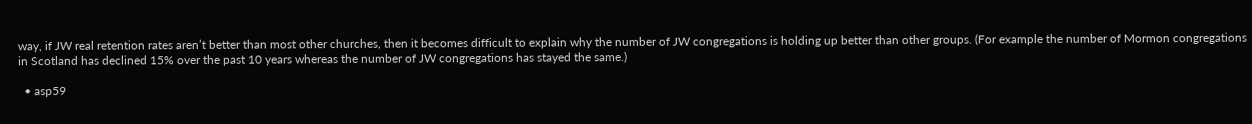way, if JW real retention rates aren’t better than most other churches, then it becomes difficult to explain why the number of JW congregations is holding up better than other groups. (For example the number of Mormon congregations in Scotland has declined 15% over the past 10 years whereas the number of JW congregations has stayed the same.)

  • asp59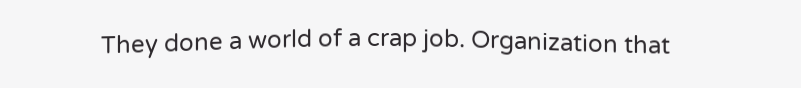They done a world of a crap job. Organization that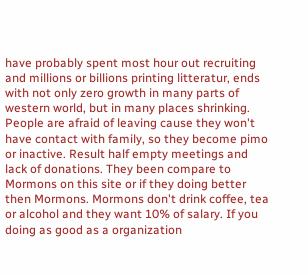have probably spent most hour out recruiting and millions or billions printing litteratur, ends with not only zero growth in many parts of western world, but in many places shrinking. People are afraid of leaving cause they won't have contact with family, so they become pimo or inactive. Result half empty meetings and lack of donations. They been compare to Mormons on this site or if they doing better then Mormons. Mormons don't drink coffee, tea or alcohol and they want 10% of salary. If you doing as good as a organization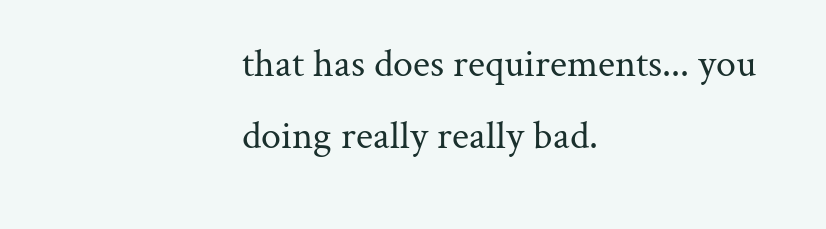that has does requirements... you doing really really bad.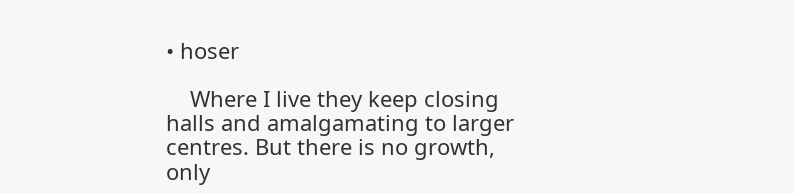• hoser

    Where I live they keep closing halls and amalgamating to larger centres. But there is no growth, only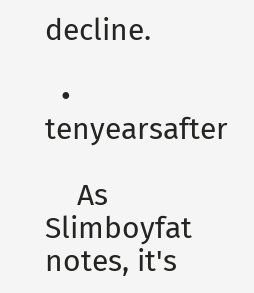decline.

  • tenyearsafter

    As Slimboyfat notes, it's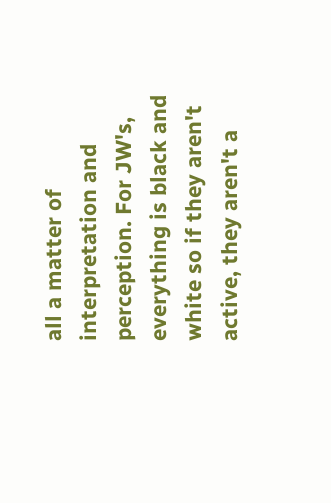all a matter of interpretation and perception. For JW's, everything is black and white so if they aren't active, they aren't a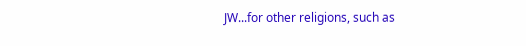JW...for other religions, such as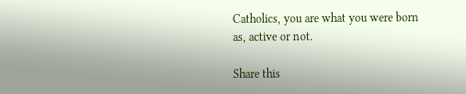Catholics, you are what you were born as, active or not.

Share this